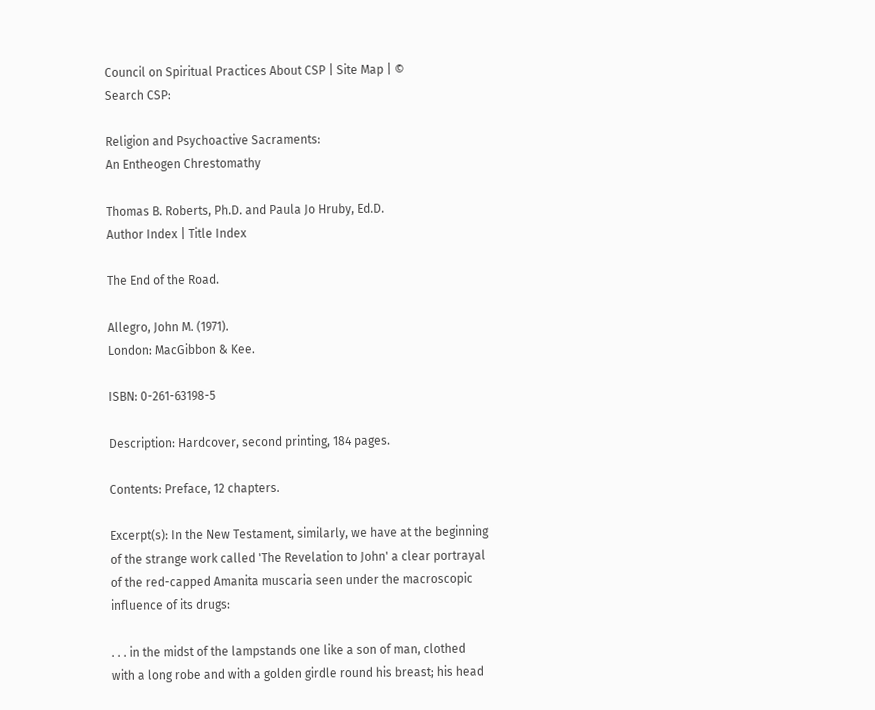Council on Spiritual Practices About CSP | Site Map | ©
Search CSP:

Religion and Psychoactive Sacraments:
An Entheogen Chrestomathy

Thomas B. Roberts, Ph.D. and Paula Jo Hruby, Ed.D.
Author Index | Title Index

The End of the Road.

Allegro, John M. (1971).
London: MacGibbon & Kee.

ISBN: 0-261-63198-5

Description: Hardcover, second printing, 184 pages.

Contents: Preface, 12 chapters.

Excerpt(s): In the New Testament, similarly, we have at the beginning of the strange work called 'The Revelation to John' a clear portrayal of the red-capped Amanita muscaria seen under the macroscopic influence of its drugs:

. . . in the midst of the lampstands one like a son of man, clothed with a long robe and with a golden girdle round his breast; his head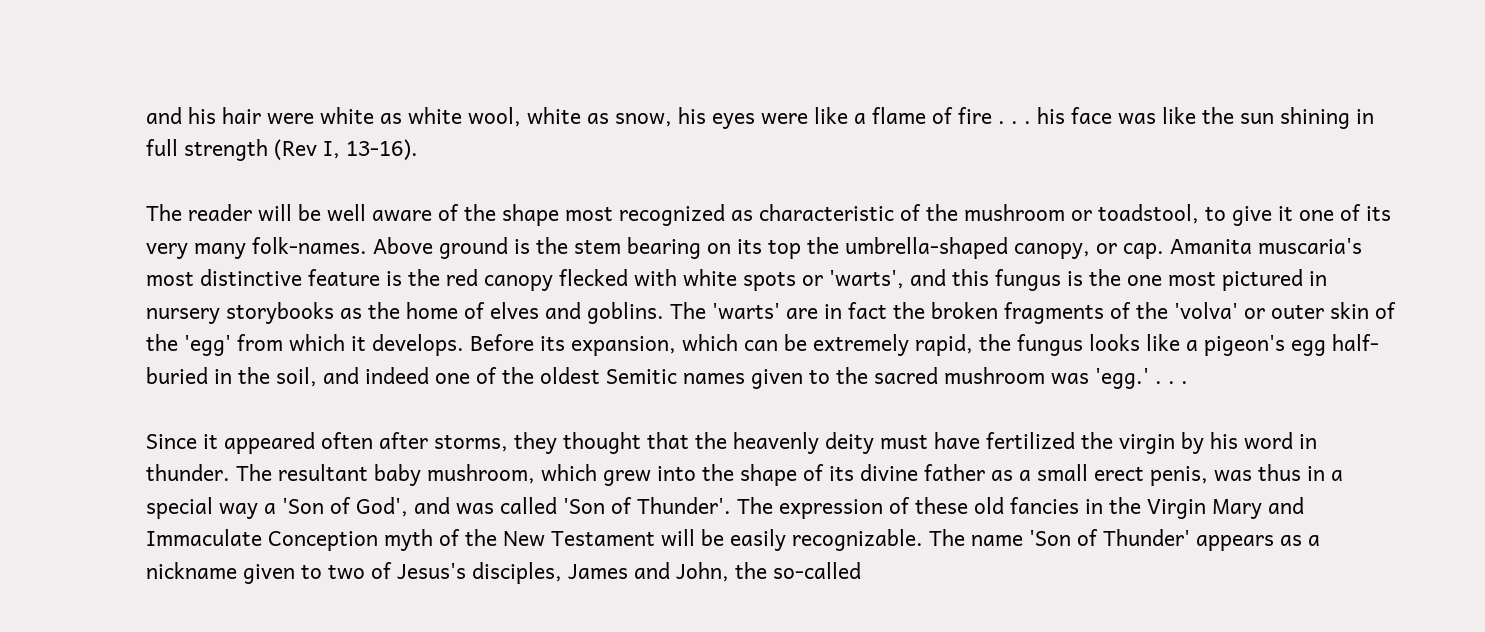and his hair were white as white wool, white as snow, his eyes were like a flame of fire . . . his face was like the sun shining in full strength (Rev I, 13-16).

The reader will be well aware of the shape most recognized as characteristic of the mushroom or toadstool, to give it one of its very many folk-names. Above ground is the stem bearing on its top the umbrella-shaped canopy, or cap. Amanita muscaria's most distinctive feature is the red canopy flecked with white spots or 'warts', and this fungus is the one most pictured in nursery storybooks as the home of elves and goblins. The 'warts' are in fact the broken fragments of the 'volva' or outer skin of the 'egg' from which it develops. Before its expansion, which can be extremely rapid, the fungus looks like a pigeon's egg half-buried in the soil, and indeed one of the oldest Semitic names given to the sacred mushroom was 'egg.' . . .

Since it appeared often after storms, they thought that the heavenly deity must have fertilized the virgin by his word in thunder. The resultant baby mushroom, which grew into the shape of its divine father as a small erect penis, was thus in a special way a 'Son of God', and was called 'Son of Thunder'. The expression of these old fancies in the Virgin Mary and Immaculate Conception myth of the New Testament will be easily recognizable. The name 'Son of Thunder' appears as a nickname given to two of Jesus's disciples, James and John, the so-called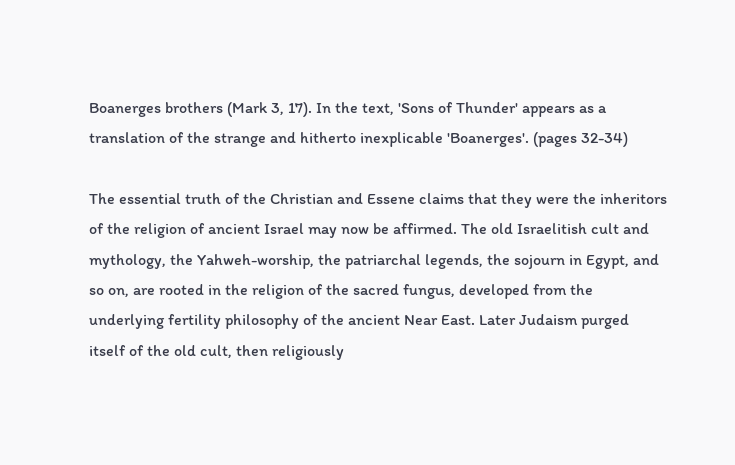Boanerges brothers (Mark 3, 17). In the text, 'Sons of Thunder' appears as a translation of the strange and hitherto inexplicable 'Boanerges'. (pages 32-34)

The essential truth of the Christian and Essene claims that they were the inheritors of the religion of ancient Israel may now be affirmed. The old Israelitish cult and mythology, the Yahweh-worship, the patriarchal legends, the sojourn in Egypt, and so on, are rooted in the religion of the sacred fungus, developed from the underlying fertility philosophy of the ancient Near East. Later Judaism purged itself of the old cult, then religiously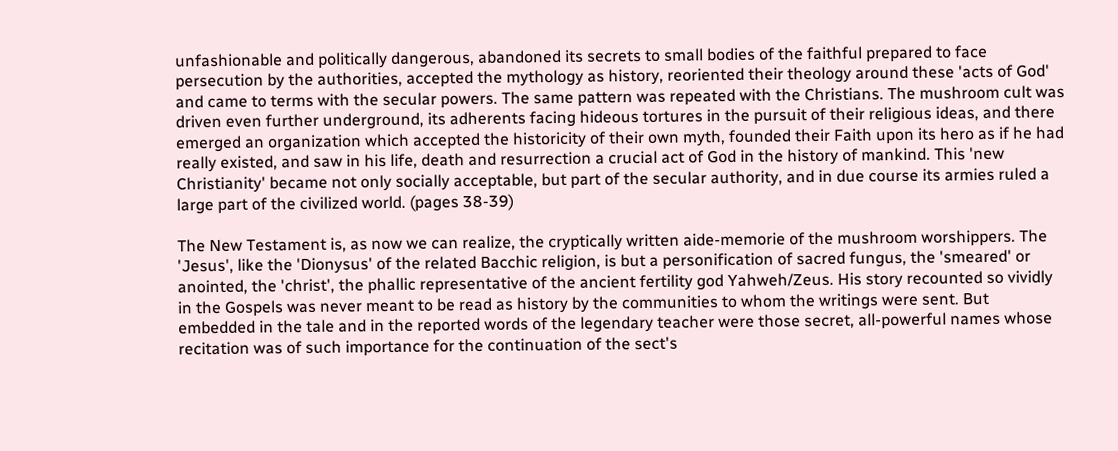unfashionable and politically dangerous, abandoned its secrets to small bodies of the faithful prepared to face persecution by the authorities, accepted the mythology as history, reoriented their theology around these 'acts of God' and came to terms with the secular powers. The same pattern was repeated with the Christians. The mushroom cult was driven even further underground, its adherents facing hideous tortures in the pursuit of their religious ideas, and there emerged an organization which accepted the historicity of their own myth, founded their Faith upon its hero as if he had really existed, and saw in his life, death and resurrection a crucial act of God in the history of mankind. This 'new Christianity' became not only socially acceptable, but part of the secular authority, and in due course its armies ruled a large part of the civilized world. (pages 38-39)

The New Testament is, as now we can realize, the cryptically written aide-memorie of the mushroom worshippers. The 'Jesus', like the 'Dionysus' of the related Bacchic religion, is but a personification of sacred fungus, the 'smeared' or anointed, the 'christ', the phallic representative of the ancient fertility god Yahweh/Zeus. His story recounted so vividly in the Gospels was never meant to be read as history by the communities to whom the writings were sent. But embedded in the tale and in the reported words of the legendary teacher were those secret, all-powerful names whose recitation was of such importance for the continuation of the sect's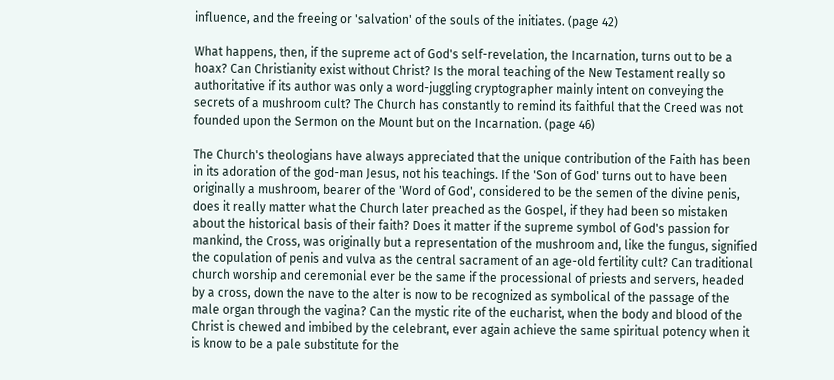influence, and the freeing or 'salvation' of the souls of the initiates. (page 42)

What happens, then, if the supreme act of God's self-revelation, the Incarnation, turns out to be a hoax? Can Christianity exist without Christ? Is the moral teaching of the New Testament really so authoritative if its author was only a word-juggling cryptographer mainly intent on conveying the secrets of a mushroom cult? The Church has constantly to remind its faithful that the Creed was not founded upon the Sermon on the Mount but on the Incarnation. (page 46)

The Church's theologians have always appreciated that the unique contribution of the Faith has been in its adoration of the god-man Jesus, not his teachings. If the 'Son of God' turns out to have been originally a mushroom, bearer of the 'Word of God', considered to be the semen of the divine penis, does it really matter what the Church later preached as the Gospel, if they had been so mistaken about the historical basis of their faith? Does it matter if the supreme symbol of God's passion for mankind, the Cross, was originally but a representation of the mushroom and, like the fungus, signified the copulation of penis and vulva as the central sacrament of an age-old fertility cult? Can traditional church worship and ceremonial ever be the same if the processional of priests and servers, headed by a cross, down the nave to the alter is now to be recognized as symbolical of the passage of the male organ through the vagina? Can the mystic rite of the eucharist, when the body and blood of the Christ is chewed and imbibed by the celebrant, ever again achieve the same spiritual potency when it is know to be a pale substitute for the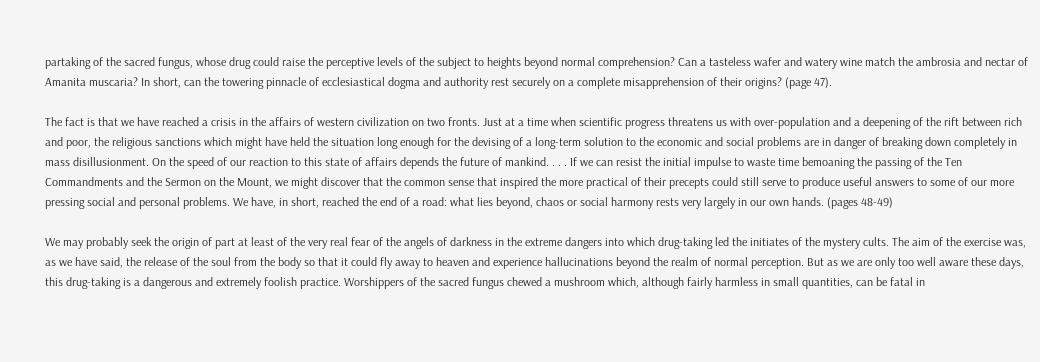partaking of the sacred fungus, whose drug could raise the perceptive levels of the subject to heights beyond normal comprehension? Can a tasteless wafer and watery wine match the ambrosia and nectar of Amanita muscaria? In short, can the towering pinnacle of ecclesiastical dogma and authority rest securely on a complete misapprehension of their origins? (page 47).

The fact is that we have reached a crisis in the affairs of western civilization on two fronts. Just at a time when scientific progress threatens us with over-population and a deepening of the rift between rich and poor, the religious sanctions which might have held the situation long enough for the devising of a long-term solution to the economic and social problems are in danger of breaking down completely in mass disillusionment. On the speed of our reaction to this state of affairs depends the future of mankind. . . . If we can resist the initial impulse to waste time bemoaning the passing of the Ten Commandments and the Sermon on the Mount, we might discover that the common sense that inspired the more practical of their precepts could still serve to produce useful answers to some of our more pressing social and personal problems. We have, in short, reached the end of a road: what lies beyond, chaos or social harmony rests very largely in our own hands. (pages 48-49)

We may probably seek the origin of part at least of the very real fear of the angels of darkness in the extreme dangers into which drug-taking led the initiates of the mystery cults. The aim of the exercise was, as we have said, the release of the soul from the body so that it could fly away to heaven and experience hallucinations beyond the realm of normal perception. But as we are only too well aware these days, this drug-taking is a dangerous and extremely foolish practice. Worshippers of the sacred fungus chewed a mushroom which, although fairly harmless in small quantities, can be fatal in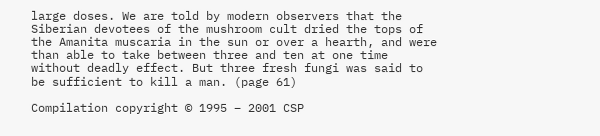large doses. We are told by modern observers that the Siberian devotees of the mushroom cult dried the tops of the Amanita muscaria in the sun or over a hearth, and were than able to take between three and ten at one time without deadly effect. But three fresh fungi was said to be sufficient to kill a man. (page 61)

Compilation copyright © 1995 – 2001 CSP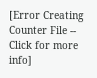[Error Creating Counter File -- Click for more info]